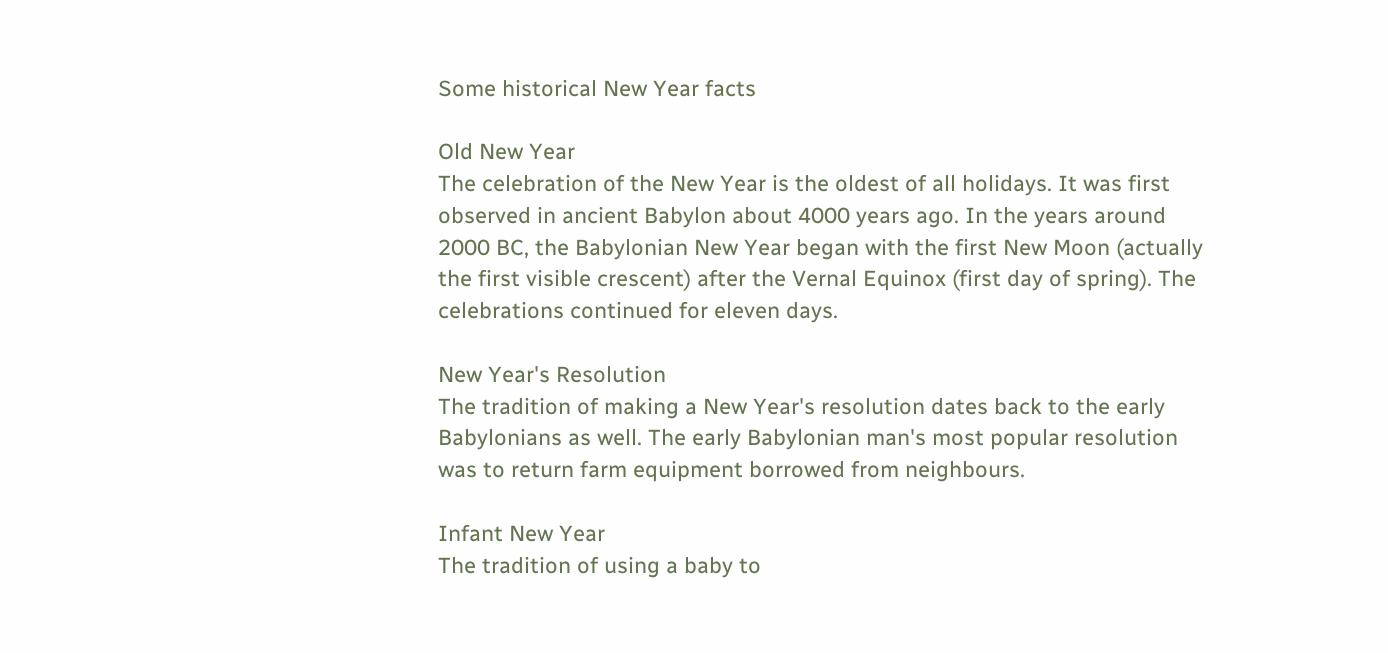Some historical New Year facts

Old New Year
The celebration of the New Year is the oldest of all holidays. It was first observed in ancient Babylon about 4000 years ago. In the years around 2000 BC, the Babylonian New Year began with the first New Moon (actually the first visible crescent) after the Vernal Equinox (first day of spring). The celebrations continued for eleven days.

New Year's Resolution
The tradition of making a New Year's resolution dates back to the early Babylonians as well. The early Babylonian man's most popular resolution was to return farm equipment borrowed from neighbours.

Infant New Year
The tradition of using a baby to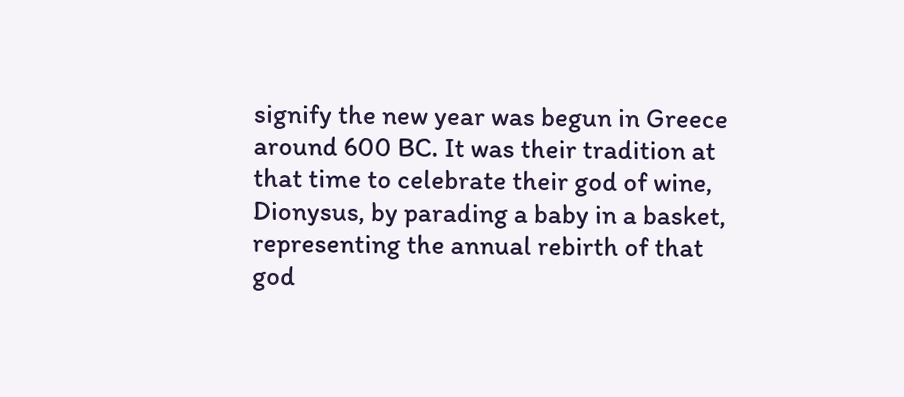signify the new year was begun in Greece around 600 BC. It was their tradition at that time to celebrate their god of wine, Dionysus, by parading a baby in a basket, representing the annual rebirth of that god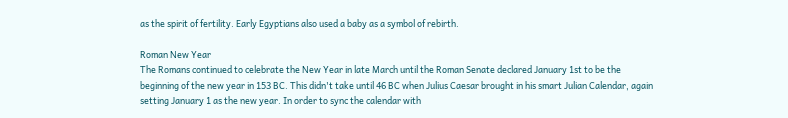as the spirit of fertility. Early Egyptians also used a baby as a symbol of rebirth.

Roman New Year
The Romans continued to celebrate the New Year in late March until the Roman Senate declared January 1st to be the beginning of the new year in 153 BC. This didn't take until 46 BC when Julius Caesar brought in his smart Julian Calendar, again setting January 1 as the new year. In order to sync the calendar with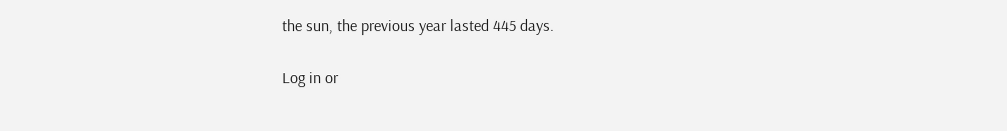the sun, the previous year lasted 445 days.

Log in or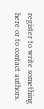register to write something here or to contact authors.